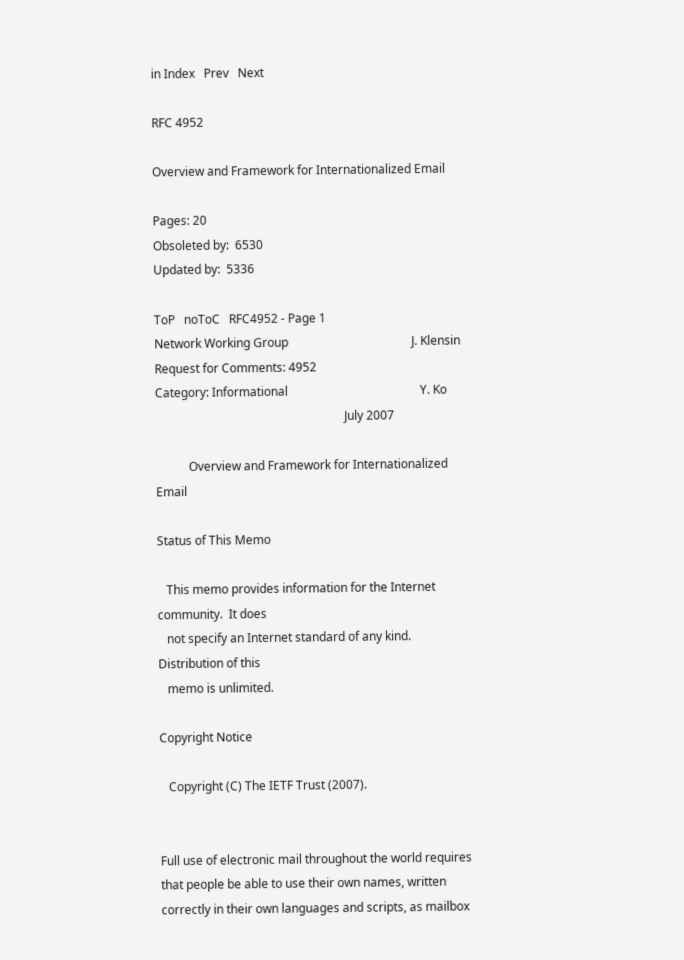in Index   Prev   Next

RFC 4952

Overview and Framework for Internationalized Email

Pages: 20
Obsoleted by:  6530
Updated by:  5336

ToP   noToC   RFC4952 - Page 1
Network Working Group                                         J. Klensin
Request for Comments: 4952
Category: Informational                                            Y. Ko
                                                               July 2007

           Overview and Framework for Internationalized Email

Status of This Memo

   This memo provides information for the Internet community.  It does
   not specify an Internet standard of any kind.  Distribution of this
   memo is unlimited.

Copyright Notice

   Copyright (C) The IETF Trust (2007).


Full use of electronic mail throughout the world requires that people be able to use their own names, written correctly in their own languages and scripts, as mailbox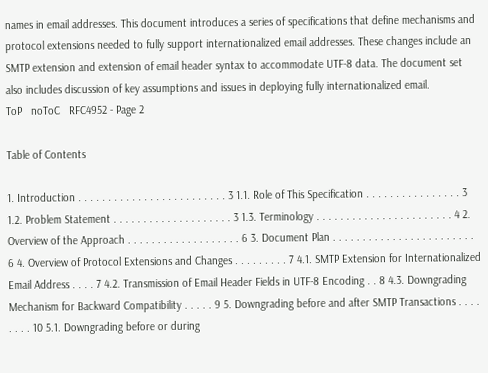names in email addresses. This document introduces a series of specifications that define mechanisms and protocol extensions needed to fully support internationalized email addresses. These changes include an SMTP extension and extension of email header syntax to accommodate UTF-8 data. The document set also includes discussion of key assumptions and issues in deploying fully internationalized email.
ToP   noToC   RFC4952 - Page 2

Table of Contents

1. Introduction . . . . . . . . . . . . . . . . . . . . . . . . . 3 1.1. Role of This Specification . . . . . . . . . . . . . . . . 3 1.2. Problem Statement . . . . . . . . . . . . . . . . . . . . 3 1.3. Terminology . . . . . . . . . . . . . . . . . . . . . . . 4 2. Overview of the Approach . . . . . . . . . . . . . . . . . . . 6 3. Document Plan . . . . . . . . . . . . . . . . . . . . . . . . 6 4. Overview of Protocol Extensions and Changes . . . . . . . . . 7 4.1. SMTP Extension for Internationalized Email Address . . . . 7 4.2. Transmission of Email Header Fields in UTF-8 Encoding . . 8 4.3. Downgrading Mechanism for Backward Compatibility . . . . . 9 5. Downgrading before and after SMTP Transactions . . . . . . . . 10 5.1. Downgrading before or during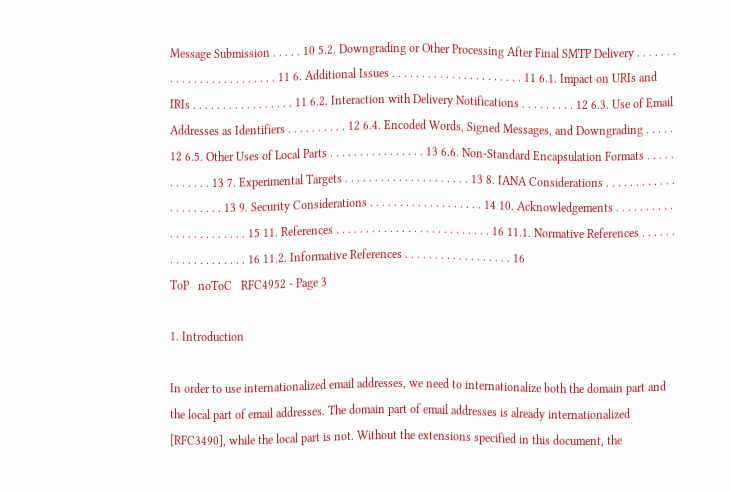Message Submission . . . . . 10 5.2. Downgrading or Other Processing After Final SMTP Delivery . . . . . . . . . . . . . . . . . . . . . . . . . 11 6. Additional Issues . . . . . . . . . . . . . . . . . . . . . . 11 6.1. Impact on URIs and IRIs . . . . . . . . . . . . . . . . . 11 6.2. Interaction with Delivery Notifications . . . . . . . . . 12 6.3. Use of Email Addresses as Identifiers . . . . . . . . . . 12 6.4. Encoded Words, Signed Messages, and Downgrading . . . . . 12 6.5. Other Uses of Local Parts . . . . . . . . . . . . . . . . 13 6.6. Non-Standard Encapsulation Formats . . . . . . . . . . . . 13 7. Experimental Targets . . . . . . . . . . . . . . . . . . . . . 13 8. IANA Considerations . . . . . . . . . . . . . . . . . . . . . 13 9. Security Considerations . . . . . . . . . . . . . . . . . . . 14 10. Acknowledgements . . . . . . . . . . . . . . . . . . . . . . . 15 11. References . . . . . . . . . . . . . . . . . . . . . . . . . . 16 11.1. Normative References . . . . . . . . . . . . . . . . . . . 16 11.2. Informative References . . . . . . . . . . . . . . . . . . 16
ToP   noToC   RFC4952 - Page 3

1. Introduction

In order to use internationalized email addresses, we need to internationalize both the domain part and the local part of email addresses. The domain part of email addresses is already internationalized [RFC3490], while the local part is not. Without the extensions specified in this document, the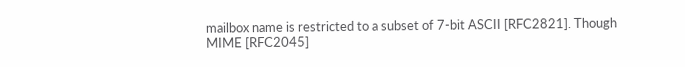mailbox name is restricted to a subset of 7-bit ASCII [RFC2821]. Though MIME [RFC2045]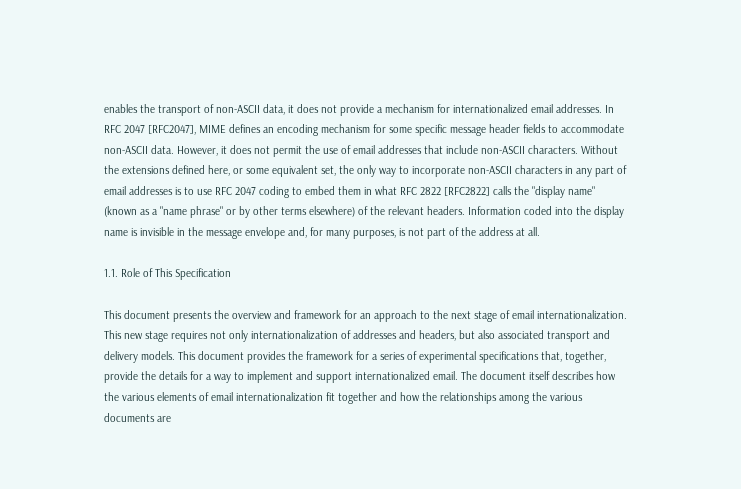enables the transport of non-ASCII data, it does not provide a mechanism for internationalized email addresses. In RFC 2047 [RFC2047], MIME defines an encoding mechanism for some specific message header fields to accommodate non-ASCII data. However, it does not permit the use of email addresses that include non-ASCII characters. Without the extensions defined here, or some equivalent set, the only way to incorporate non-ASCII characters in any part of email addresses is to use RFC 2047 coding to embed them in what RFC 2822 [RFC2822] calls the "display name" (known as a "name phrase" or by other terms elsewhere) of the relevant headers. Information coded into the display name is invisible in the message envelope and, for many purposes, is not part of the address at all.

1.1. Role of This Specification

This document presents the overview and framework for an approach to the next stage of email internationalization. This new stage requires not only internationalization of addresses and headers, but also associated transport and delivery models. This document provides the framework for a series of experimental specifications that, together, provide the details for a way to implement and support internationalized email. The document itself describes how the various elements of email internationalization fit together and how the relationships among the various documents are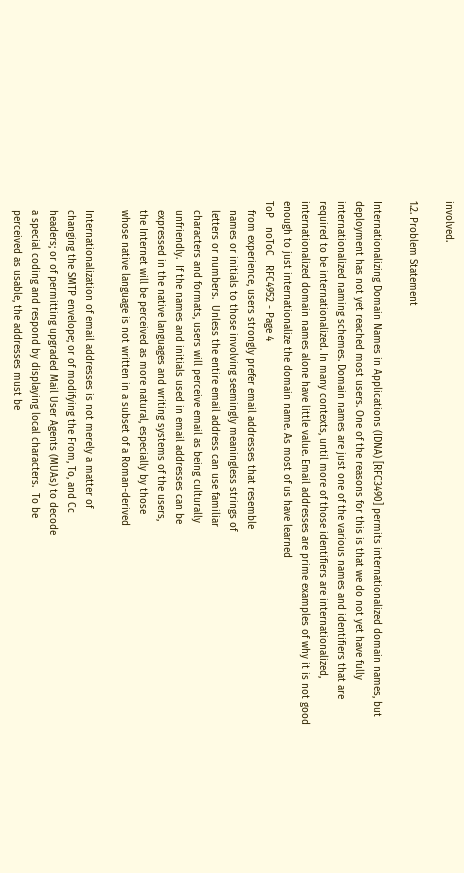involved.

1.2. Problem Statement

Internationalizing Domain Names in Applications (IDNA) [RFC3490] permits internationalized domain names, but deployment has not yet reached most users. One of the reasons for this is that we do not yet have fully internationalized naming schemes. Domain names are just one of the various names and identifiers that are required to be internationalized. In many contexts, until more of those identifiers are internationalized, internationalized domain names alone have little value. Email addresses are prime examples of why it is not good enough to just internationalize the domain name. As most of us have learned
ToP   noToC   RFC4952 - Page 4
   from experience, users strongly prefer email addresses that resemble
   names or initials to those involving seemingly meaningless strings of
   letters or numbers.  Unless the entire email address can use familiar
   characters and formats, users will perceive email as being culturally
   unfriendly.  If the names and initials used in email addresses can be
   expressed in the native languages and writing systems of the users,
   the Internet will be perceived as more natural, especially by those
   whose native language is not written in a subset of a Roman-derived

   Internationalization of email addresses is not merely a matter of
   changing the SMTP envelope; or of modifying the From, To, and Cc
   headers; or of permitting upgraded Mail User Agents (MUAs) to decode
   a special coding and respond by displaying local characters.  To be
   perceived as usable, the addresses must be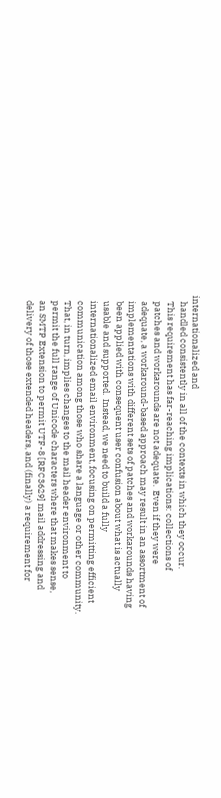internationalized and
   handled consistently in all of the contexts in which they occur.
   This requirement has far-reaching implications: collections of
   patches and workarounds are not adequate.  Even if they were
   adequate, a workaround-based approach may result in an assortment of
   implementations with different sets of patches and workarounds having
   been applied with consequent user confusion about what is actually
   usable and supported.  Instead, we need to build a fully
   internationalized email environment, focusing on permitting efficient
   communication among those who share a language or other community.
   That, in turn, implies changes to the mail header environment to
   permit the full range of Unicode characters where that makes sense,
   an SMTP Extension to permit UTF-8 [RFC3629] mail addressing and
   delivery of those extended headers, and (finally) a requirement for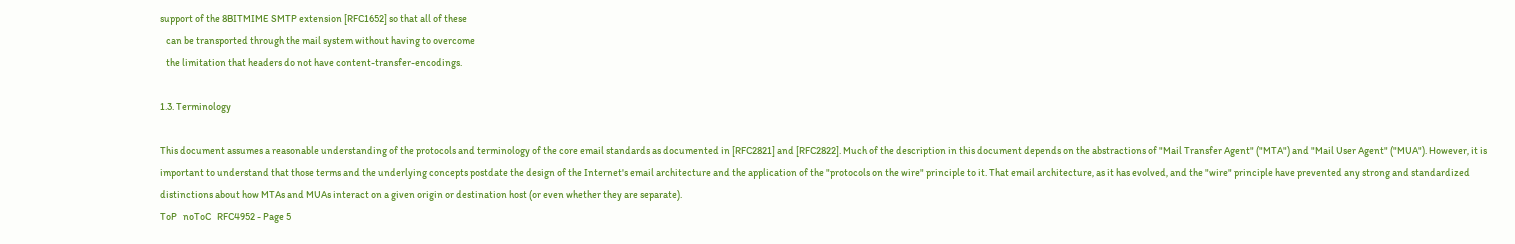support of the 8BITMIME SMTP extension [RFC1652] so that all of these
   can be transported through the mail system without having to overcome
   the limitation that headers do not have content-transfer-encodings.

1.3. Terminology

This document assumes a reasonable understanding of the protocols and terminology of the core email standards as documented in [RFC2821] and [RFC2822]. Much of the description in this document depends on the abstractions of "Mail Transfer Agent" ("MTA") and "Mail User Agent" ("MUA"). However, it is important to understand that those terms and the underlying concepts postdate the design of the Internet's email architecture and the application of the "protocols on the wire" principle to it. That email architecture, as it has evolved, and the "wire" principle have prevented any strong and standardized distinctions about how MTAs and MUAs interact on a given origin or destination host (or even whether they are separate).
ToP   noToC   RFC4952 - Page 5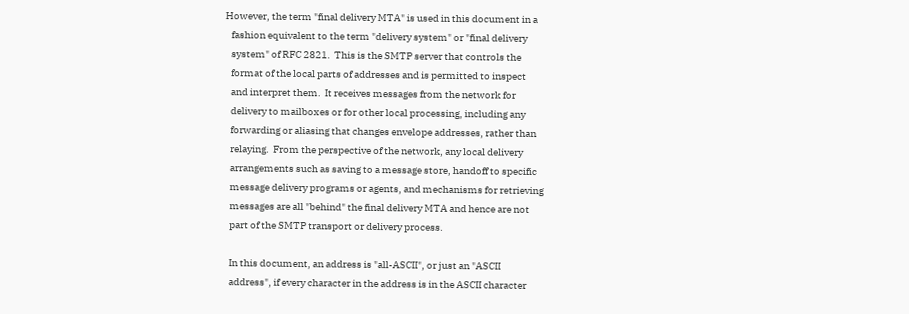However, the term "final delivery MTA" is used in this document in a
   fashion equivalent to the term "delivery system" or "final delivery
   system" of RFC 2821.  This is the SMTP server that controls the
   format of the local parts of addresses and is permitted to inspect
   and interpret them.  It receives messages from the network for
   delivery to mailboxes or for other local processing, including any
   forwarding or aliasing that changes envelope addresses, rather than
   relaying.  From the perspective of the network, any local delivery
   arrangements such as saving to a message store, handoff to specific
   message delivery programs or agents, and mechanisms for retrieving
   messages are all "behind" the final delivery MTA and hence are not
   part of the SMTP transport or delivery process.

   In this document, an address is "all-ASCII", or just an "ASCII
   address", if every character in the address is in the ASCII character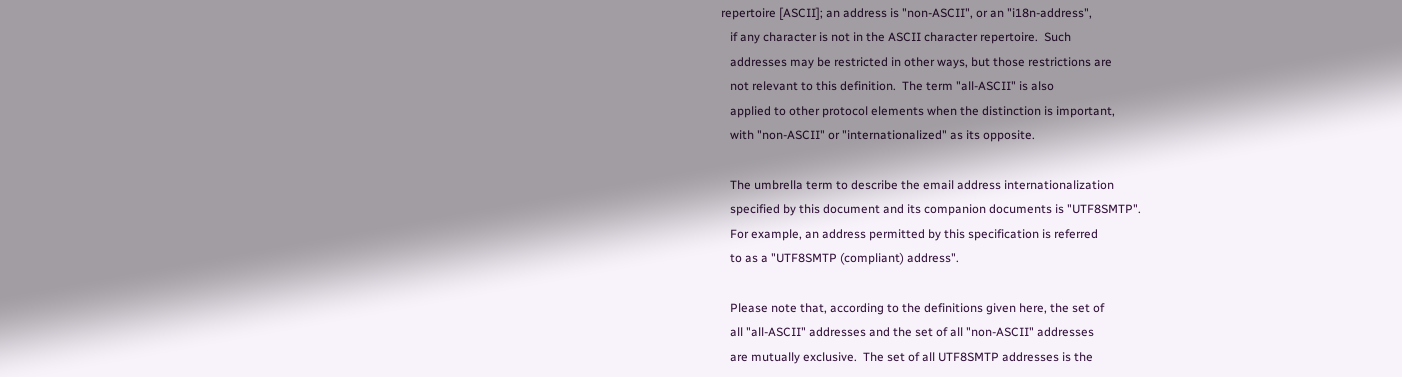repertoire [ASCII]; an address is "non-ASCII", or an "i18n-address",
   if any character is not in the ASCII character repertoire.  Such
   addresses may be restricted in other ways, but those restrictions are
   not relevant to this definition.  The term "all-ASCII" is also
   applied to other protocol elements when the distinction is important,
   with "non-ASCII" or "internationalized" as its opposite.

   The umbrella term to describe the email address internationalization
   specified by this document and its companion documents is "UTF8SMTP".
   For example, an address permitted by this specification is referred
   to as a "UTF8SMTP (compliant) address".

   Please note that, according to the definitions given here, the set of
   all "all-ASCII" addresses and the set of all "non-ASCII" addresses
   are mutually exclusive.  The set of all UTF8SMTP addresses is the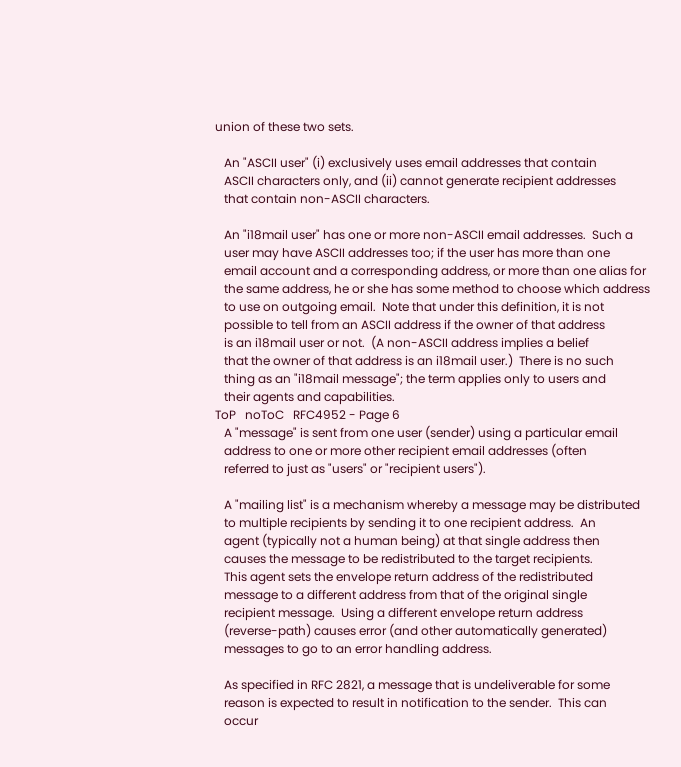union of these two sets.

   An "ASCII user" (i) exclusively uses email addresses that contain
   ASCII characters only, and (ii) cannot generate recipient addresses
   that contain non-ASCII characters.

   An "i18mail user" has one or more non-ASCII email addresses.  Such a
   user may have ASCII addresses too; if the user has more than one
   email account and a corresponding address, or more than one alias for
   the same address, he or she has some method to choose which address
   to use on outgoing email.  Note that under this definition, it is not
   possible to tell from an ASCII address if the owner of that address
   is an i18mail user or not.  (A non-ASCII address implies a belief
   that the owner of that address is an i18mail user.)  There is no such
   thing as an "i18mail message"; the term applies only to users and
   their agents and capabilities.
ToP   noToC   RFC4952 - Page 6
   A "message" is sent from one user (sender) using a particular email
   address to one or more other recipient email addresses (often
   referred to just as "users" or "recipient users").

   A "mailing list" is a mechanism whereby a message may be distributed
   to multiple recipients by sending it to one recipient address.  An
   agent (typically not a human being) at that single address then
   causes the message to be redistributed to the target recipients.
   This agent sets the envelope return address of the redistributed
   message to a different address from that of the original single
   recipient message.  Using a different envelope return address
   (reverse-path) causes error (and other automatically generated)
   messages to go to an error handling address.

   As specified in RFC 2821, a message that is undeliverable for some
   reason is expected to result in notification to the sender.  This can
   occur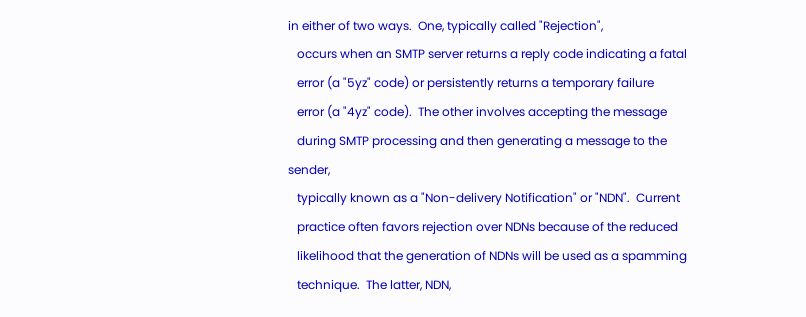in either of two ways.  One, typically called "Rejection",
   occurs when an SMTP server returns a reply code indicating a fatal
   error (a "5yz" code) or persistently returns a temporary failure
   error (a "4yz" code).  The other involves accepting the message
   during SMTP processing and then generating a message to the sender,
   typically known as a "Non-delivery Notification" or "NDN".  Current
   practice often favors rejection over NDNs because of the reduced
   likelihood that the generation of NDNs will be used as a spamming
   technique.  The latter, NDN,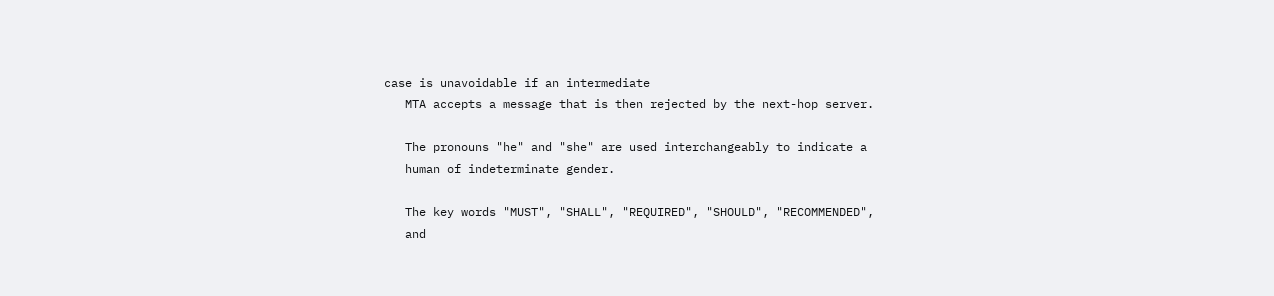case is unavoidable if an intermediate
   MTA accepts a message that is then rejected by the next-hop server.

   The pronouns "he" and "she" are used interchangeably to indicate a
   human of indeterminate gender.

   The key words "MUST", "SHALL", "REQUIRED", "SHOULD", "RECOMMENDED",
   and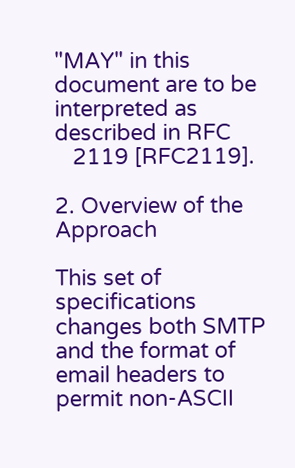"MAY" in this document are to be interpreted as described in RFC
   2119 [RFC2119].

2. Overview of the Approach

This set of specifications changes both SMTP and the format of email headers to permit non-ASCII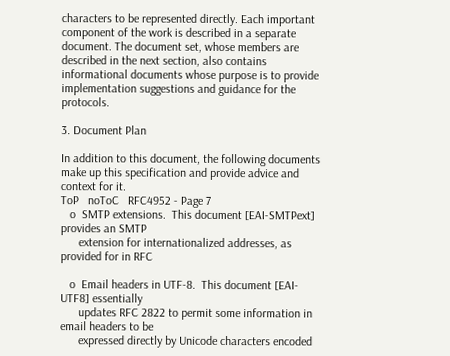characters to be represented directly. Each important component of the work is described in a separate document. The document set, whose members are described in the next section, also contains informational documents whose purpose is to provide implementation suggestions and guidance for the protocols.

3. Document Plan

In addition to this document, the following documents make up this specification and provide advice and context for it.
ToP   noToC   RFC4952 - Page 7
   o  SMTP extensions.  This document [EAI-SMTPext] provides an SMTP
      extension for internationalized addresses, as provided for in RFC

   o  Email headers in UTF-8.  This document [EAI-UTF8] essentially
      updates RFC 2822 to permit some information in email headers to be
      expressed directly by Unicode characters encoded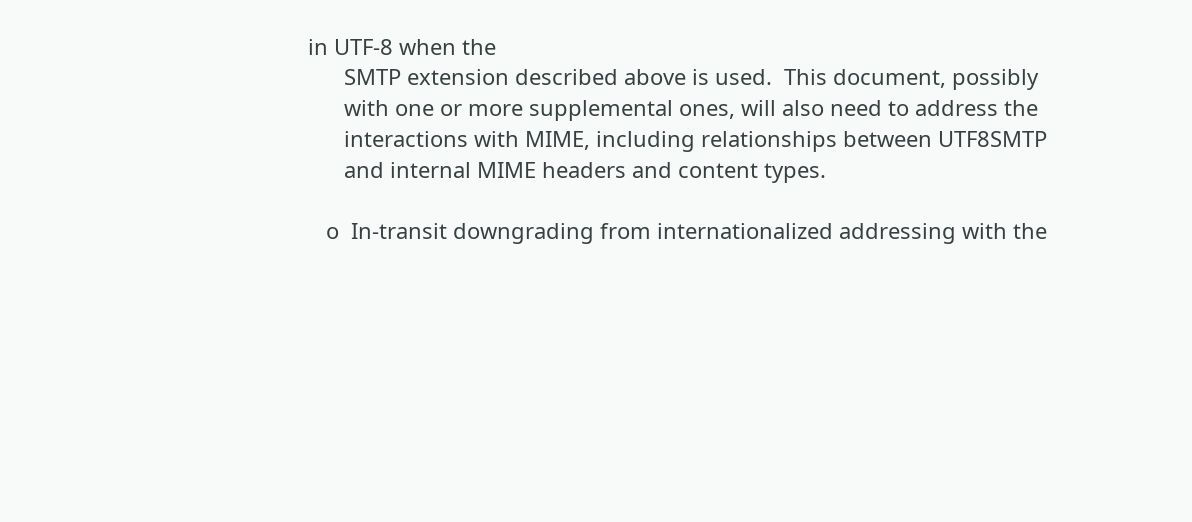in UTF-8 when the
      SMTP extension described above is used.  This document, possibly
      with one or more supplemental ones, will also need to address the
      interactions with MIME, including relationships between UTF8SMTP
      and internal MIME headers and content types.

   o  In-transit downgrading from internationalized addressing with the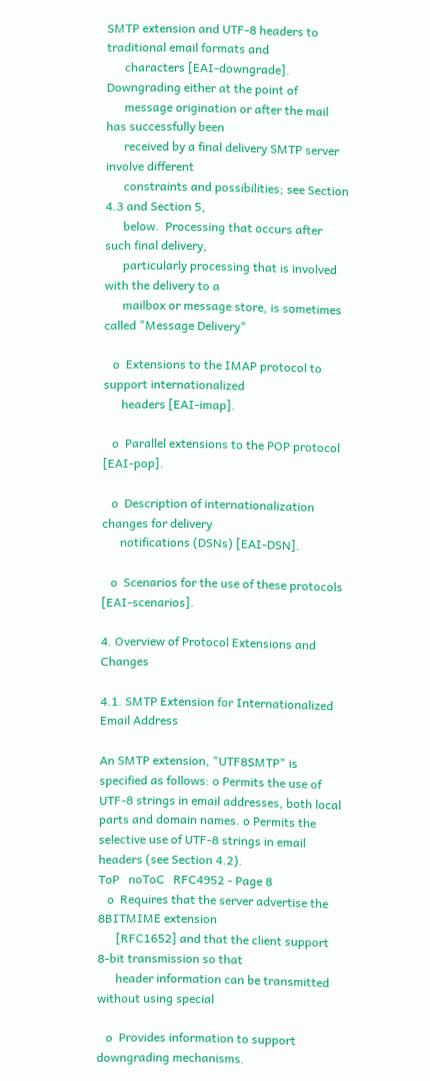SMTP extension and UTF-8 headers to traditional email formats and
      characters [EAI-downgrade].  Downgrading either at the point of
      message origination or after the mail has successfully been
      received by a final delivery SMTP server involve different
      constraints and possibilities; see Section 4.3 and Section 5,
      below.  Processing that occurs after such final delivery,
      particularly processing that is involved with the delivery to a
      mailbox or message store, is sometimes called "Message Delivery"

   o  Extensions to the IMAP protocol to support internationalized
      headers [EAI-imap].

   o  Parallel extensions to the POP protocol [EAI-pop].

   o  Description of internationalization changes for delivery
      notifications (DSNs) [EAI-DSN].

   o  Scenarios for the use of these protocols [EAI-scenarios].

4. Overview of Protocol Extensions and Changes

4.1. SMTP Extension for Internationalized Email Address

An SMTP extension, "UTF8SMTP" is specified as follows: o Permits the use of UTF-8 strings in email addresses, both local parts and domain names. o Permits the selective use of UTF-8 strings in email headers (see Section 4.2).
ToP   noToC   RFC4952 - Page 8
   o  Requires that the server advertise the 8BITMIME extension
      [RFC1652] and that the client support 8-bit transmission so that
      header information can be transmitted without using special

   o  Provides information to support downgrading mechanisms.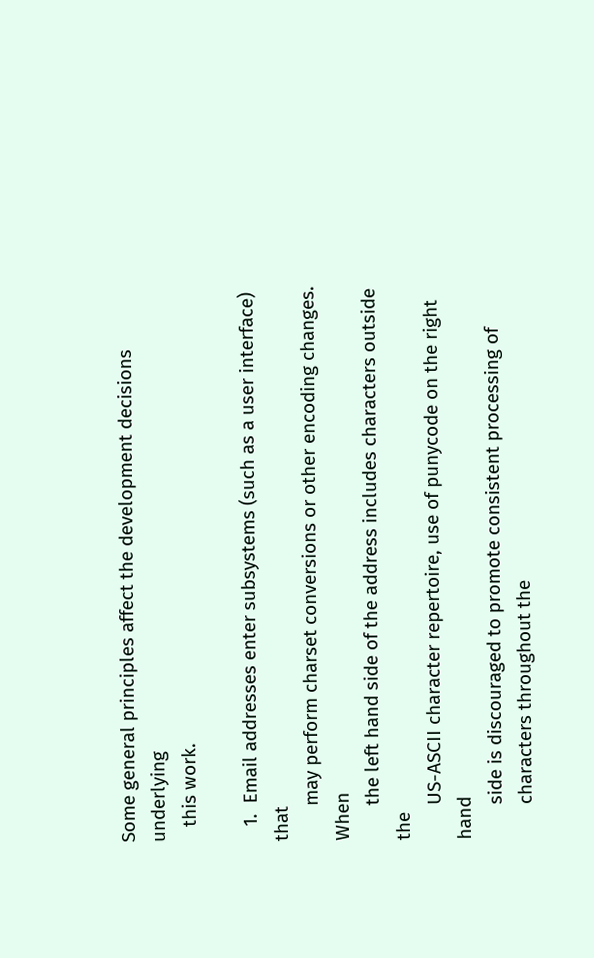Some general principles affect the development decisions underlying
   this work.

   1.  Email addresses enter subsystems (such as a user interface) that
       may perform charset conversions or other encoding changes.  When
       the left hand side of the address includes characters outside the
       US-ASCII character repertoire, use of punycode on the right hand
       side is discouraged to promote consistent processing of
       characters throughout the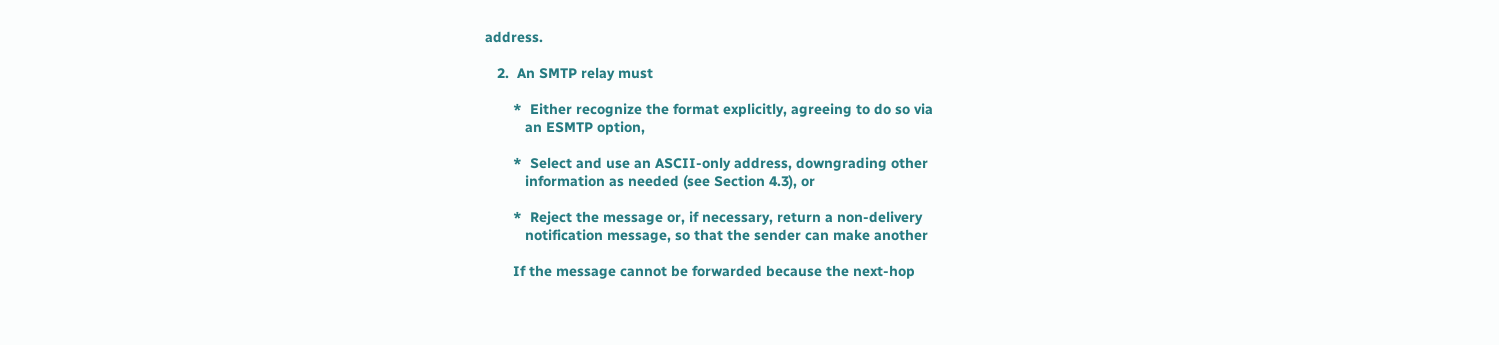address.

   2.  An SMTP relay must

       *  Either recognize the format explicitly, agreeing to do so via
          an ESMTP option,

       *  Select and use an ASCII-only address, downgrading other
          information as needed (see Section 4.3), or

       *  Reject the message or, if necessary, return a non-delivery
          notification message, so that the sender can make another

       If the message cannot be forwarded because the next-hop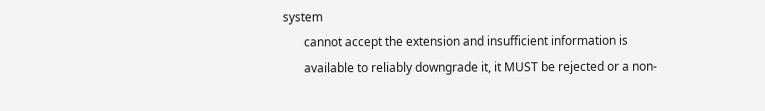system
       cannot accept the extension and insufficient information is
       available to reliably downgrade it, it MUST be rejected or a non-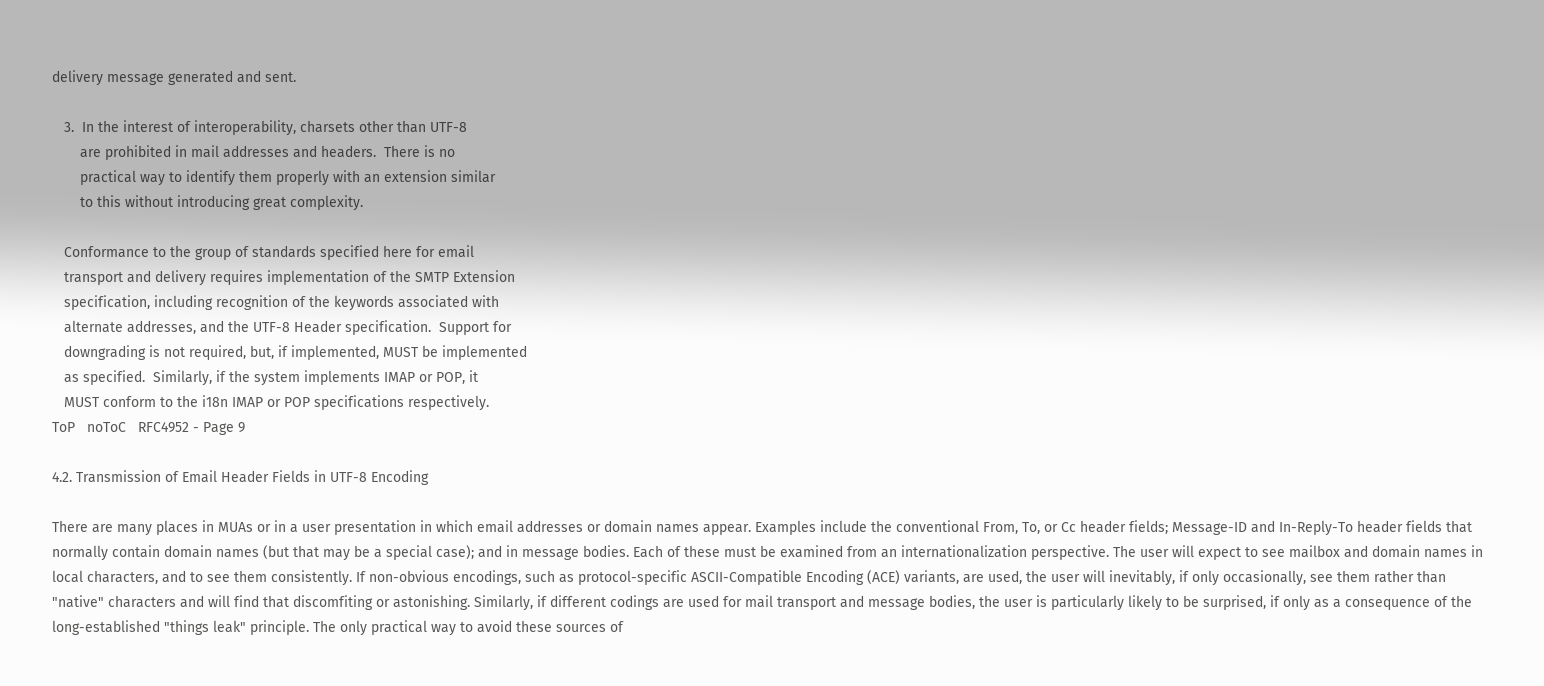delivery message generated and sent.

   3.  In the interest of interoperability, charsets other than UTF-8
       are prohibited in mail addresses and headers.  There is no
       practical way to identify them properly with an extension similar
       to this without introducing great complexity.

   Conformance to the group of standards specified here for email
   transport and delivery requires implementation of the SMTP Extension
   specification, including recognition of the keywords associated with
   alternate addresses, and the UTF-8 Header specification.  Support for
   downgrading is not required, but, if implemented, MUST be implemented
   as specified.  Similarly, if the system implements IMAP or POP, it
   MUST conform to the i18n IMAP or POP specifications respectively.
ToP   noToC   RFC4952 - Page 9

4.2. Transmission of Email Header Fields in UTF-8 Encoding

There are many places in MUAs or in a user presentation in which email addresses or domain names appear. Examples include the conventional From, To, or Cc header fields; Message-ID and In-Reply-To header fields that normally contain domain names (but that may be a special case); and in message bodies. Each of these must be examined from an internationalization perspective. The user will expect to see mailbox and domain names in local characters, and to see them consistently. If non-obvious encodings, such as protocol-specific ASCII-Compatible Encoding (ACE) variants, are used, the user will inevitably, if only occasionally, see them rather than "native" characters and will find that discomfiting or astonishing. Similarly, if different codings are used for mail transport and message bodies, the user is particularly likely to be surprised, if only as a consequence of the long-established "things leak" principle. The only practical way to avoid these sources of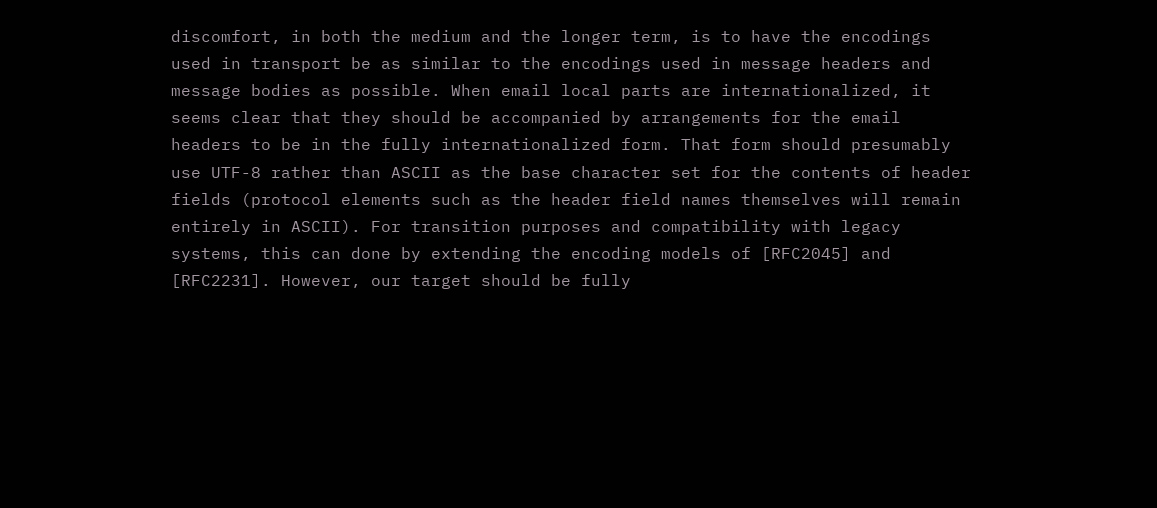discomfort, in both the medium and the longer term, is to have the encodings used in transport be as similar to the encodings used in message headers and message bodies as possible. When email local parts are internationalized, it seems clear that they should be accompanied by arrangements for the email headers to be in the fully internationalized form. That form should presumably use UTF-8 rather than ASCII as the base character set for the contents of header fields (protocol elements such as the header field names themselves will remain entirely in ASCII). For transition purposes and compatibility with legacy systems, this can done by extending the encoding models of [RFC2045] and [RFC2231]. However, our target should be fully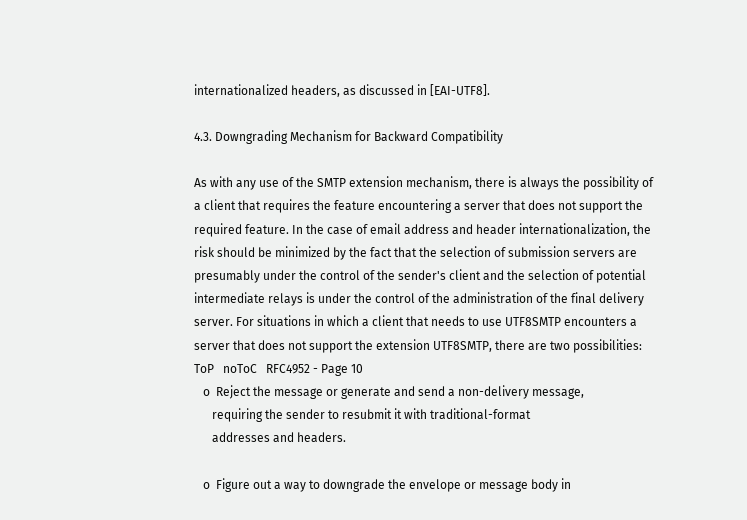internationalized headers, as discussed in [EAI-UTF8].

4.3. Downgrading Mechanism for Backward Compatibility

As with any use of the SMTP extension mechanism, there is always the possibility of a client that requires the feature encountering a server that does not support the required feature. In the case of email address and header internationalization, the risk should be minimized by the fact that the selection of submission servers are presumably under the control of the sender's client and the selection of potential intermediate relays is under the control of the administration of the final delivery server. For situations in which a client that needs to use UTF8SMTP encounters a server that does not support the extension UTF8SMTP, there are two possibilities:
ToP   noToC   RFC4952 - Page 10
   o  Reject the message or generate and send a non-delivery message,
      requiring the sender to resubmit it with traditional-format
      addresses and headers.

   o  Figure out a way to downgrade the envelope or message body in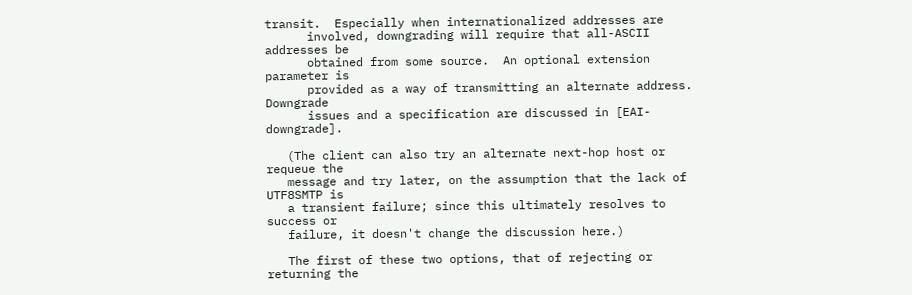transit.  Especially when internationalized addresses are
      involved, downgrading will require that all-ASCII addresses be
      obtained from some source.  An optional extension parameter is
      provided as a way of transmitting an alternate address.  Downgrade
      issues and a specification are discussed in [EAI-downgrade].

   (The client can also try an alternate next-hop host or requeue the
   message and try later, on the assumption that the lack of UTF8SMTP is
   a transient failure; since this ultimately resolves to success or
   failure, it doesn't change the discussion here.)

   The first of these two options, that of rejecting or returning the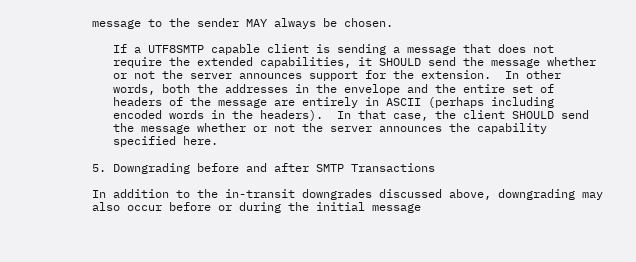message to the sender MAY always be chosen.

   If a UTF8SMTP capable client is sending a message that does not
   require the extended capabilities, it SHOULD send the message whether
   or not the server announces support for the extension.  In other
   words, both the addresses in the envelope and the entire set of
   headers of the message are entirely in ASCII (perhaps including
   encoded words in the headers).  In that case, the client SHOULD send
   the message whether or not the server announces the capability
   specified here.

5. Downgrading before and after SMTP Transactions

In addition to the in-transit downgrades discussed above, downgrading may also occur before or during the initial message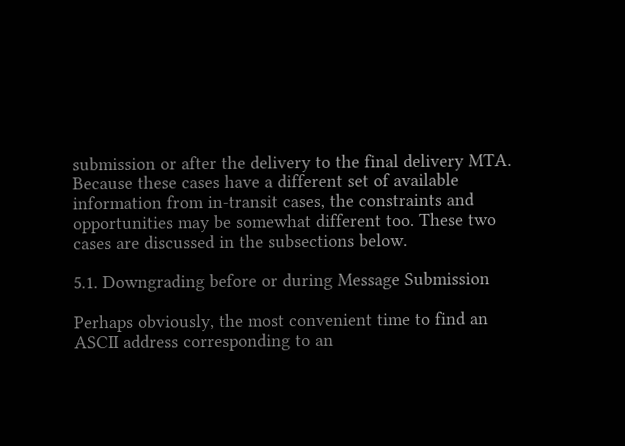submission or after the delivery to the final delivery MTA. Because these cases have a different set of available information from in-transit cases, the constraints and opportunities may be somewhat different too. These two cases are discussed in the subsections below.

5.1. Downgrading before or during Message Submission

Perhaps obviously, the most convenient time to find an ASCII address corresponding to an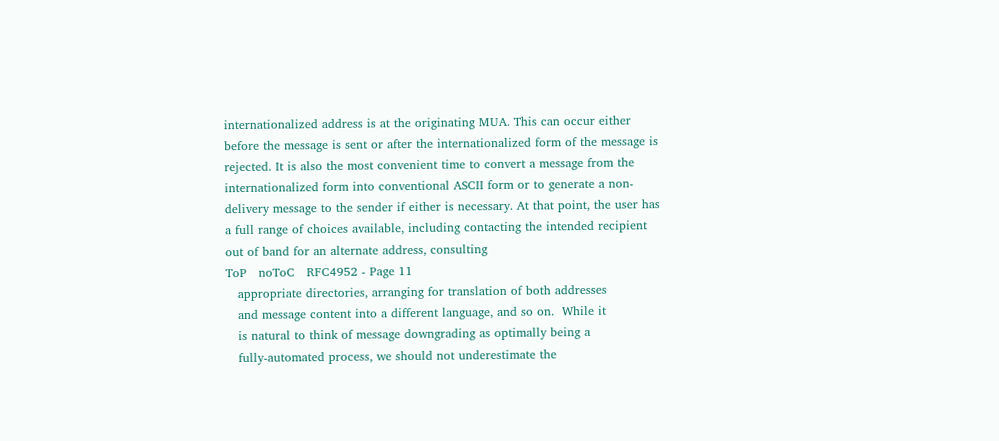internationalized address is at the originating MUA. This can occur either before the message is sent or after the internationalized form of the message is rejected. It is also the most convenient time to convert a message from the internationalized form into conventional ASCII form or to generate a non-delivery message to the sender if either is necessary. At that point, the user has a full range of choices available, including contacting the intended recipient out of band for an alternate address, consulting
ToP   noToC   RFC4952 - Page 11
   appropriate directories, arranging for translation of both addresses
   and message content into a different language, and so on.  While it
   is natural to think of message downgrading as optimally being a
   fully-automated process, we should not underestimate the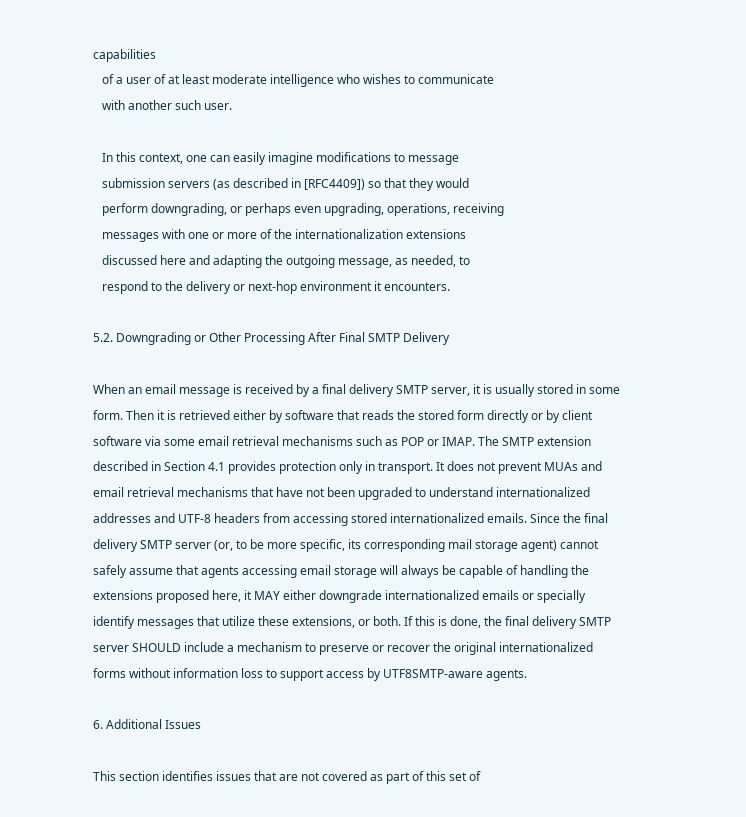capabilities
   of a user of at least moderate intelligence who wishes to communicate
   with another such user.

   In this context, one can easily imagine modifications to message
   submission servers (as described in [RFC4409]) so that they would
   perform downgrading, or perhaps even upgrading, operations, receiving
   messages with one or more of the internationalization extensions
   discussed here and adapting the outgoing message, as needed, to
   respond to the delivery or next-hop environment it encounters.

5.2. Downgrading or Other Processing After Final SMTP Delivery

When an email message is received by a final delivery SMTP server, it is usually stored in some form. Then it is retrieved either by software that reads the stored form directly or by client software via some email retrieval mechanisms such as POP or IMAP. The SMTP extension described in Section 4.1 provides protection only in transport. It does not prevent MUAs and email retrieval mechanisms that have not been upgraded to understand internationalized addresses and UTF-8 headers from accessing stored internationalized emails. Since the final delivery SMTP server (or, to be more specific, its corresponding mail storage agent) cannot safely assume that agents accessing email storage will always be capable of handling the extensions proposed here, it MAY either downgrade internationalized emails or specially identify messages that utilize these extensions, or both. If this is done, the final delivery SMTP server SHOULD include a mechanism to preserve or recover the original internationalized forms without information loss to support access by UTF8SMTP-aware agents.

6. Additional Issues

This section identifies issues that are not covered as part of this set of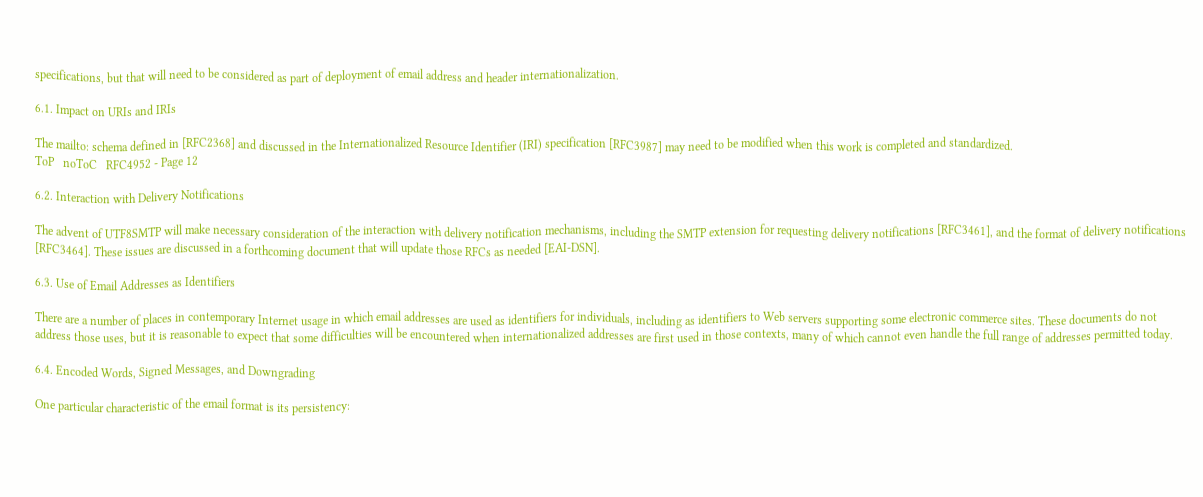specifications, but that will need to be considered as part of deployment of email address and header internationalization.

6.1. Impact on URIs and IRIs

The mailto: schema defined in [RFC2368] and discussed in the Internationalized Resource Identifier (IRI) specification [RFC3987] may need to be modified when this work is completed and standardized.
ToP   noToC   RFC4952 - Page 12

6.2. Interaction with Delivery Notifications

The advent of UTF8SMTP will make necessary consideration of the interaction with delivery notification mechanisms, including the SMTP extension for requesting delivery notifications [RFC3461], and the format of delivery notifications [RFC3464]. These issues are discussed in a forthcoming document that will update those RFCs as needed [EAI-DSN].

6.3. Use of Email Addresses as Identifiers

There are a number of places in contemporary Internet usage in which email addresses are used as identifiers for individuals, including as identifiers to Web servers supporting some electronic commerce sites. These documents do not address those uses, but it is reasonable to expect that some difficulties will be encountered when internationalized addresses are first used in those contexts, many of which cannot even handle the full range of addresses permitted today.

6.4. Encoded Words, Signed Messages, and Downgrading

One particular characteristic of the email format is its persistency: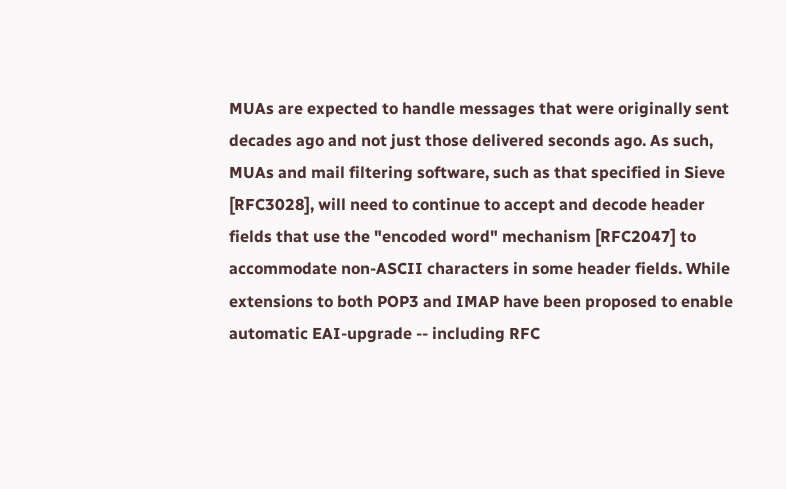MUAs are expected to handle messages that were originally sent decades ago and not just those delivered seconds ago. As such, MUAs and mail filtering software, such as that specified in Sieve [RFC3028], will need to continue to accept and decode header fields that use the "encoded word" mechanism [RFC2047] to accommodate non-ASCII characters in some header fields. While extensions to both POP3 and IMAP have been proposed to enable automatic EAI-upgrade -- including RFC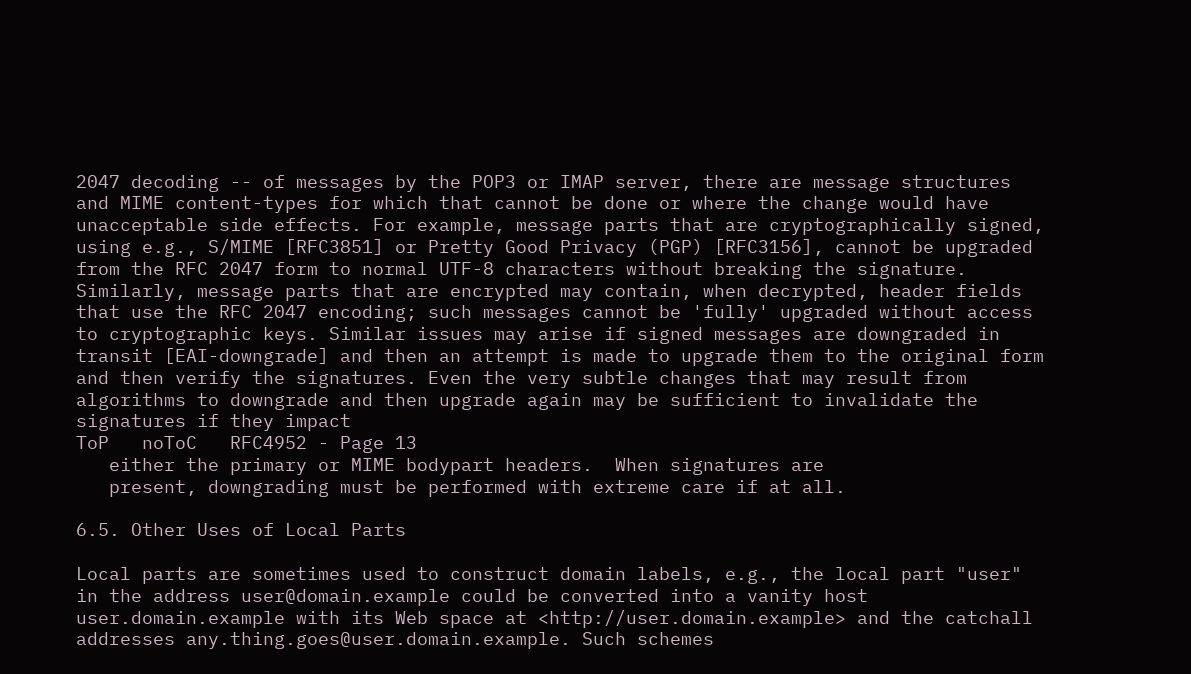2047 decoding -- of messages by the POP3 or IMAP server, there are message structures and MIME content-types for which that cannot be done or where the change would have unacceptable side effects. For example, message parts that are cryptographically signed, using e.g., S/MIME [RFC3851] or Pretty Good Privacy (PGP) [RFC3156], cannot be upgraded from the RFC 2047 form to normal UTF-8 characters without breaking the signature. Similarly, message parts that are encrypted may contain, when decrypted, header fields that use the RFC 2047 encoding; such messages cannot be 'fully' upgraded without access to cryptographic keys. Similar issues may arise if signed messages are downgraded in transit [EAI-downgrade] and then an attempt is made to upgrade them to the original form and then verify the signatures. Even the very subtle changes that may result from algorithms to downgrade and then upgrade again may be sufficient to invalidate the signatures if they impact
ToP   noToC   RFC4952 - Page 13
   either the primary or MIME bodypart headers.  When signatures are
   present, downgrading must be performed with extreme care if at all.

6.5. Other Uses of Local Parts

Local parts are sometimes used to construct domain labels, e.g., the local part "user" in the address user@domain.example could be converted into a vanity host user.domain.example with its Web space at <http://user.domain.example> and the catchall addresses any.thing.goes@user.domain.example. Such schemes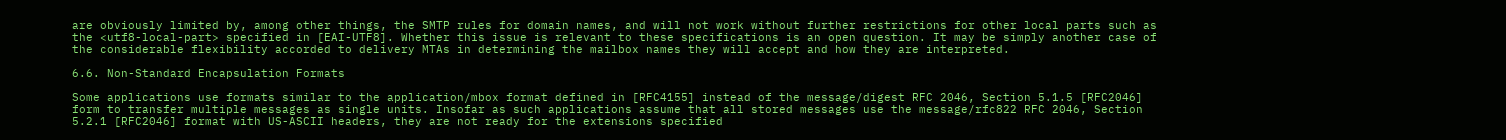are obviously limited by, among other things, the SMTP rules for domain names, and will not work without further restrictions for other local parts such as the <utf8-local-part> specified in [EAI-UTF8]. Whether this issue is relevant to these specifications is an open question. It may be simply another case of the considerable flexibility accorded to delivery MTAs in determining the mailbox names they will accept and how they are interpreted.

6.6. Non-Standard Encapsulation Formats

Some applications use formats similar to the application/mbox format defined in [RFC4155] instead of the message/digest RFC 2046, Section 5.1.5 [RFC2046] form to transfer multiple messages as single units. Insofar as such applications assume that all stored messages use the message/rfc822 RFC 2046, Section 5.2.1 [RFC2046] format with US-ASCII headers, they are not ready for the extensions specified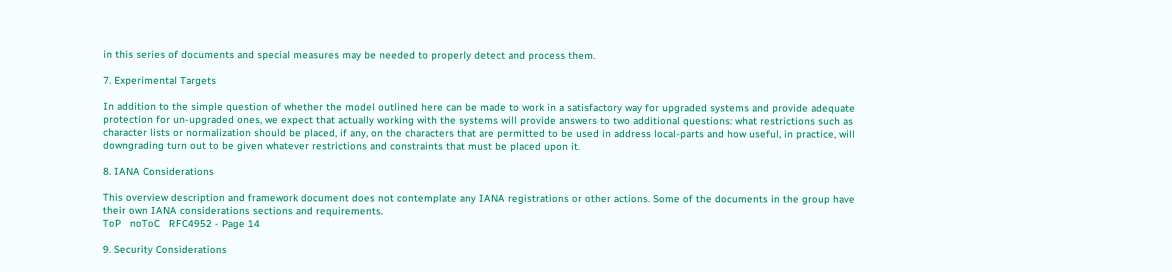in this series of documents and special measures may be needed to properly detect and process them.

7. Experimental Targets

In addition to the simple question of whether the model outlined here can be made to work in a satisfactory way for upgraded systems and provide adequate protection for un-upgraded ones, we expect that actually working with the systems will provide answers to two additional questions: what restrictions such as character lists or normalization should be placed, if any, on the characters that are permitted to be used in address local-parts and how useful, in practice, will downgrading turn out to be given whatever restrictions and constraints that must be placed upon it.

8. IANA Considerations

This overview description and framework document does not contemplate any IANA registrations or other actions. Some of the documents in the group have their own IANA considerations sections and requirements.
ToP   noToC   RFC4952 - Page 14

9. Security Considerations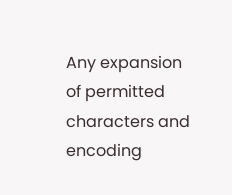Any expansion of permitted characters and encoding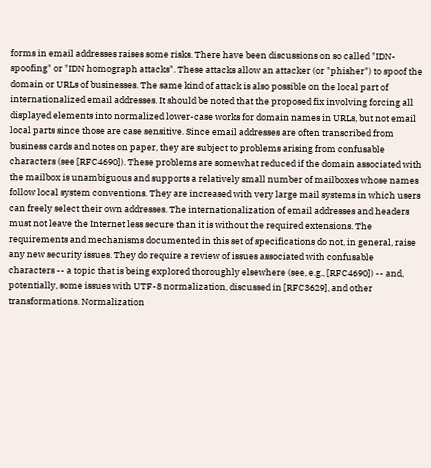forms in email addresses raises some risks. There have been discussions on so called "IDN-spoofing" or "IDN homograph attacks". These attacks allow an attacker (or "phisher") to spoof the domain or URLs of businesses. The same kind of attack is also possible on the local part of internationalized email addresses. It should be noted that the proposed fix involving forcing all displayed elements into normalized lower-case works for domain names in URLs, but not email local parts since those are case sensitive. Since email addresses are often transcribed from business cards and notes on paper, they are subject to problems arising from confusable characters (see [RFC4690]). These problems are somewhat reduced if the domain associated with the mailbox is unambiguous and supports a relatively small number of mailboxes whose names follow local system conventions. They are increased with very large mail systems in which users can freely select their own addresses. The internationalization of email addresses and headers must not leave the Internet less secure than it is without the required extensions. The requirements and mechanisms documented in this set of specifications do not, in general, raise any new security issues. They do require a review of issues associated with confusable characters -- a topic that is being explored thoroughly elsewhere (see, e.g., [RFC4690]) -- and, potentially, some issues with UTF-8 normalization, discussed in [RFC3629], and other transformations. Normalization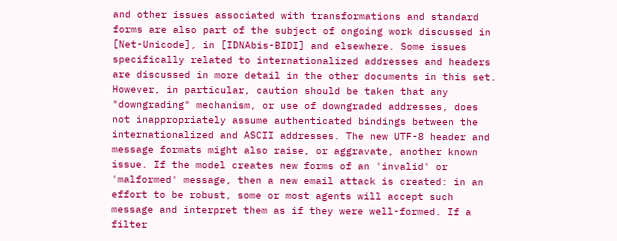and other issues associated with transformations and standard forms are also part of the subject of ongoing work discussed in [Net-Unicode], in [IDNAbis-BIDI] and elsewhere. Some issues specifically related to internationalized addresses and headers are discussed in more detail in the other documents in this set. However, in particular, caution should be taken that any "downgrading" mechanism, or use of downgraded addresses, does not inappropriately assume authenticated bindings between the internationalized and ASCII addresses. The new UTF-8 header and message formats might also raise, or aggravate, another known issue. If the model creates new forms of an 'invalid' or 'malformed' message, then a new email attack is created: in an effort to be robust, some or most agents will accept such message and interpret them as if they were well-formed. If a filter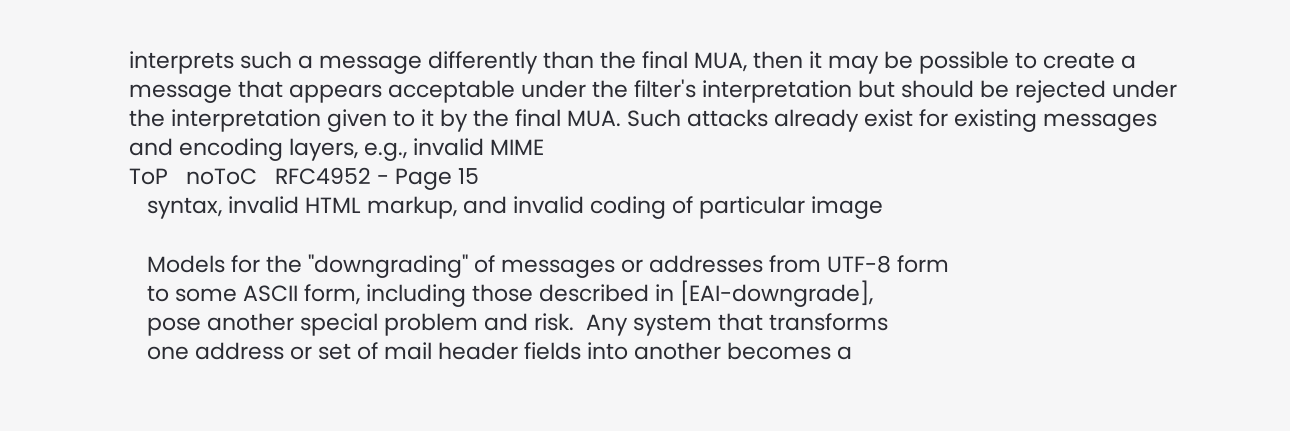interprets such a message differently than the final MUA, then it may be possible to create a message that appears acceptable under the filter's interpretation but should be rejected under the interpretation given to it by the final MUA. Such attacks already exist for existing messages and encoding layers, e.g., invalid MIME
ToP   noToC   RFC4952 - Page 15
   syntax, invalid HTML markup, and invalid coding of particular image

   Models for the "downgrading" of messages or addresses from UTF-8 form
   to some ASCII form, including those described in [EAI-downgrade],
   pose another special problem and risk.  Any system that transforms
   one address or set of mail header fields into another becomes a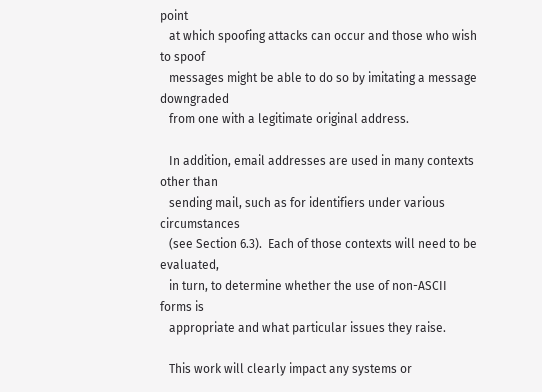point
   at which spoofing attacks can occur and those who wish to spoof
   messages might be able to do so by imitating a message downgraded
   from one with a legitimate original address.

   In addition, email addresses are used in many contexts other than
   sending mail, such as for identifiers under various circumstances
   (see Section 6.3).  Each of those contexts will need to be evaluated,
   in turn, to determine whether the use of non-ASCII forms is
   appropriate and what particular issues they raise.

   This work will clearly impact any systems or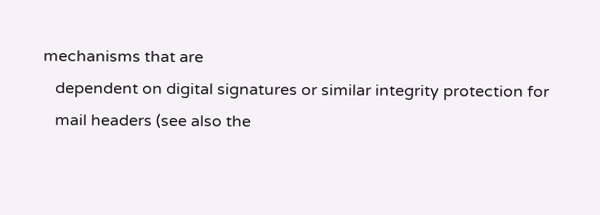mechanisms that are
   dependent on digital signatures or similar integrity protection for
   mail headers (see also the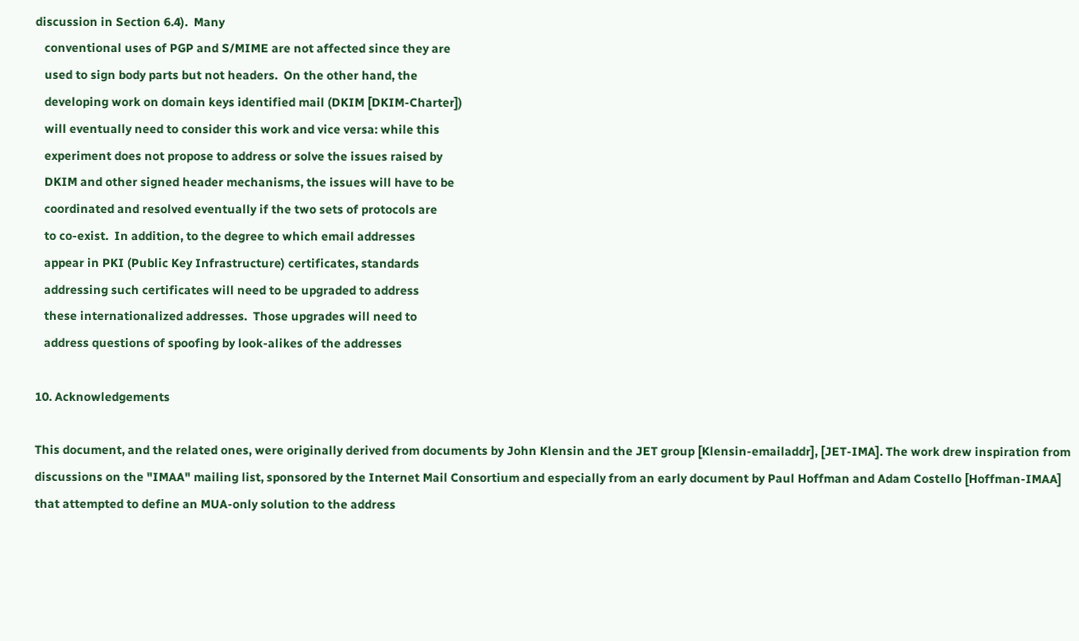discussion in Section 6.4).  Many
   conventional uses of PGP and S/MIME are not affected since they are
   used to sign body parts but not headers.  On the other hand, the
   developing work on domain keys identified mail (DKIM [DKIM-Charter])
   will eventually need to consider this work and vice versa: while this
   experiment does not propose to address or solve the issues raised by
   DKIM and other signed header mechanisms, the issues will have to be
   coordinated and resolved eventually if the two sets of protocols are
   to co-exist.  In addition, to the degree to which email addresses
   appear in PKI (Public Key Infrastructure) certificates, standards
   addressing such certificates will need to be upgraded to address
   these internationalized addresses.  Those upgrades will need to
   address questions of spoofing by look-alikes of the addresses

10. Acknowledgements

This document, and the related ones, were originally derived from documents by John Klensin and the JET group [Klensin-emailaddr], [JET-IMA]. The work drew inspiration from discussions on the "IMAA" mailing list, sponsored by the Internet Mail Consortium and especially from an early document by Paul Hoffman and Adam Costello [Hoffman-IMAA] that attempted to define an MUA-only solution to the address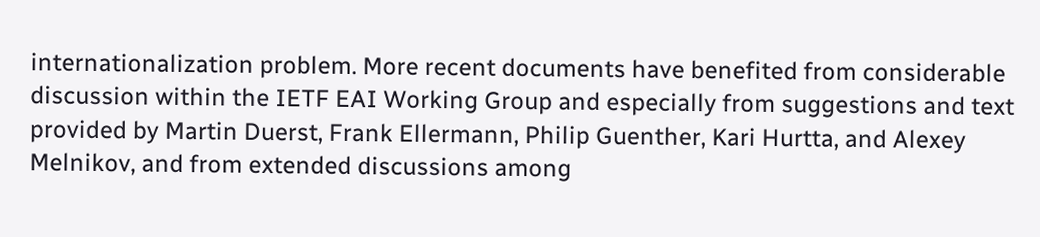internationalization problem. More recent documents have benefited from considerable discussion within the IETF EAI Working Group and especially from suggestions and text provided by Martin Duerst, Frank Ellermann, Philip Guenther, Kari Hurtta, and Alexey Melnikov, and from extended discussions among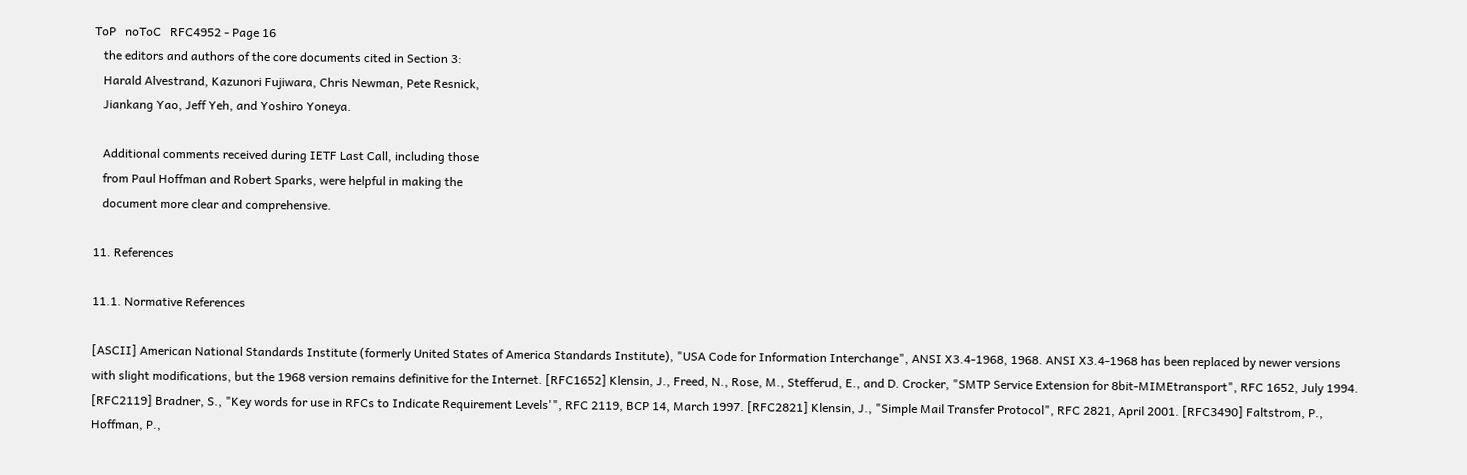ToP   noToC   RFC4952 - Page 16
   the editors and authors of the core documents cited in Section 3:
   Harald Alvestrand, Kazunori Fujiwara, Chris Newman, Pete Resnick,
   Jiankang Yao, Jeff Yeh, and Yoshiro Yoneya.

   Additional comments received during IETF Last Call, including those
   from Paul Hoffman and Robert Sparks, were helpful in making the
   document more clear and comprehensive.

11. References

11.1. Normative References

[ASCII] American National Standards Institute (formerly United States of America Standards Institute), "USA Code for Information Interchange", ANSI X3.4-1968, 1968. ANSI X3.4-1968 has been replaced by newer versions with slight modifications, but the 1968 version remains definitive for the Internet. [RFC1652] Klensin, J., Freed, N., Rose, M., Stefferud, E., and D. Crocker, "SMTP Service Extension for 8bit-MIMEtransport", RFC 1652, July 1994. [RFC2119] Bradner, S., "Key words for use in RFCs to Indicate Requirement Levels'", RFC 2119, BCP 14, March 1997. [RFC2821] Klensin, J., "Simple Mail Transfer Protocol", RFC 2821, April 2001. [RFC3490] Faltstrom, P., Hoffman, P.,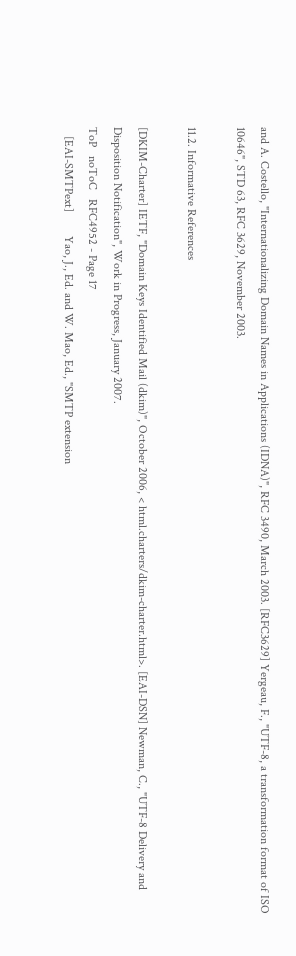and A. Costello, "Internationalizing Domain Names in Applications (IDNA)", RFC 3490, March 2003. [RFC3629] Yergeau, F., "UTF-8, a transformation format of ISO 10646", STD 63, RFC 3629, November 2003.

11.2. Informative References

[DKIM-Charter] IETF, "Domain Keys Identified Mail (dkim)", October 2006, < html.charters/dkim-charter.html>. [EAI-DSN] Newman, C., "UTF-8 Delivery and Disposition Notification", Work in Progress, January 2007.
ToP   noToC   RFC4952 - Page 17
   [EAI-SMTPext]        Yao, J., Ed. and W. Mao, Ed., "SMTP extension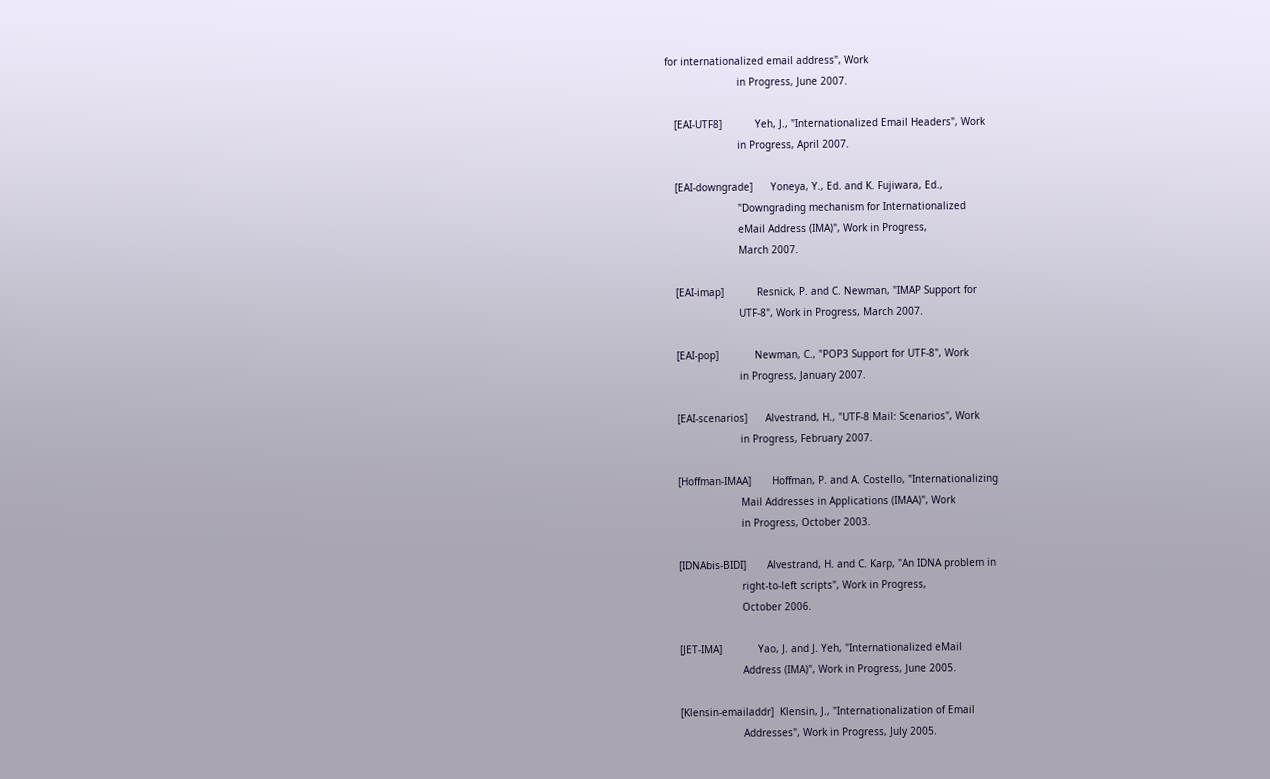for internationalized email address", Work
                        in Progress, June 2007.

   [EAI-UTF8]           Yeh, J., "Internationalized Email Headers", Work
                        in Progress, April 2007.

   [EAI-downgrade]      Yoneya, Y., Ed. and K. Fujiwara, Ed.,
                        "Downgrading mechanism for Internationalized
                        eMail Address (IMA)", Work in Progress,
                        March 2007.

   [EAI-imap]           Resnick, P. and C. Newman, "IMAP Support for
                        UTF-8", Work in Progress, March 2007.

   [EAI-pop]            Newman, C., "POP3 Support for UTF-8", Work
                        in Progress, January 2007.

   [EAI-scenarios]      Alvestrand, H., "UTF-8 Mail: Scenarios", Work
                        in Progress, February 2007.

   [Hoffman-IMAA]       Hoffman, P. and A. Costello, "Internationalizing
                        Mail Addresses in Applications (IMAA)", Work
                        in Progress, October 2003.

   [IDNAbis-BIDI]       Alvestrand, H. and C. Karp, "An IDNA problem in
                        right-to-left scripts", Work in Progress,
                        October 2006.

   [JET-IMA]            Yao, J. and J. Yeh, "Internationalized eMail
                        Address (IMA)", Work in Progress, June 2005.

   [Klensin-emailaddr]  Klensin, J., "Internationalization of Email
                        Addresses", Work in Progress, July 2005.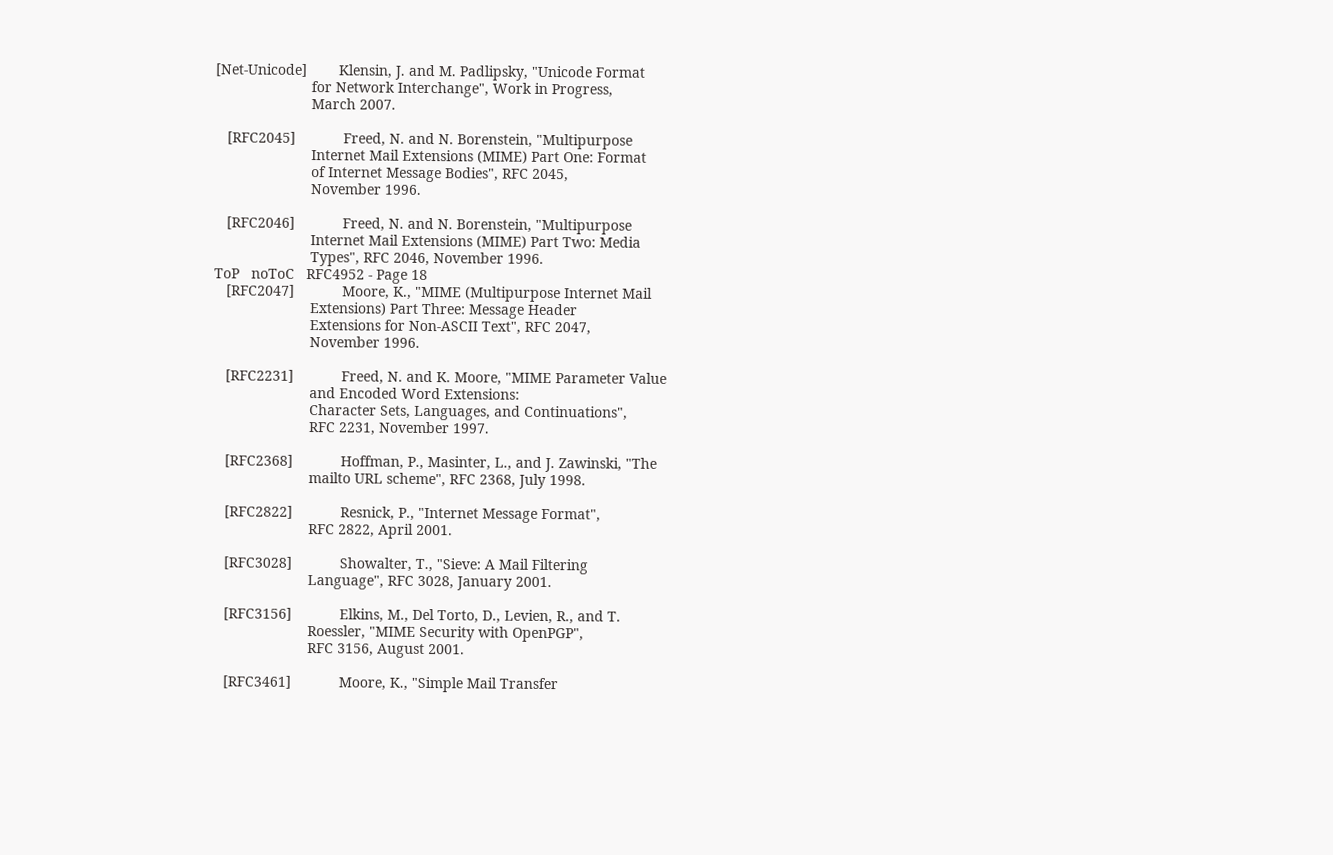[Net-Unicode]        Klensin, J. and M. Padlipsky, "Unicode Format
                        for Network Interchange", Work in Progress,
                        March 2007.

   [RFC2045]            Freed, N. and N. Borenstein, "Multipurpose
                        Internet Mail Extensions (MIME) Part One: Format
                        of Internet Message Bodies", RFC 2045,
                        November 1996.

   [RFC2046]            Freed, N. and N. Borenstein, "Multipurpose
                        Internet Mail Extensions (MIME) Part Two: Media
                        Types", RFC 2046, November 1996.
ToP   noToC   RFC4952 - Page 18
   [RFC2047]            Moore, K., "MIME (Multipurpose Internet Mail
                        Extensions) Part Three: Message Header
                        Extensions for Non-ASCII Text", RFC 2047,
                        November 1996.

   [RFC2231]            Freed, N. and K. Moore, "MIME Parameter Value
                        and Encoded Word Extensions:
                        Character Sets, Languages, and Continuations",
                        RFC 2231, November 1997.

   [RFC2368]            Hoffman, P., Masinter, L., and J. Zawinski, "The
                        mailto URL scheme", RFC 2368, July 1998.

   [RFC2822]            Resnick, P., "Internet Message Format",
                        RFC 2822, April 2001.

   [RFC3028]            Showalter, T., "Sieve: A Mail Filtering
                        Language", RFC 3028, January 2001.

   [RFC3156]            Elkins, M., Del Torto, D., Levien, R., and T.
                        Roessler, "MIME Security with OpenPGP",
                        RFC 3156, August 2001.

   [RFC3461]            Moore, K., "Simple Mail Transfer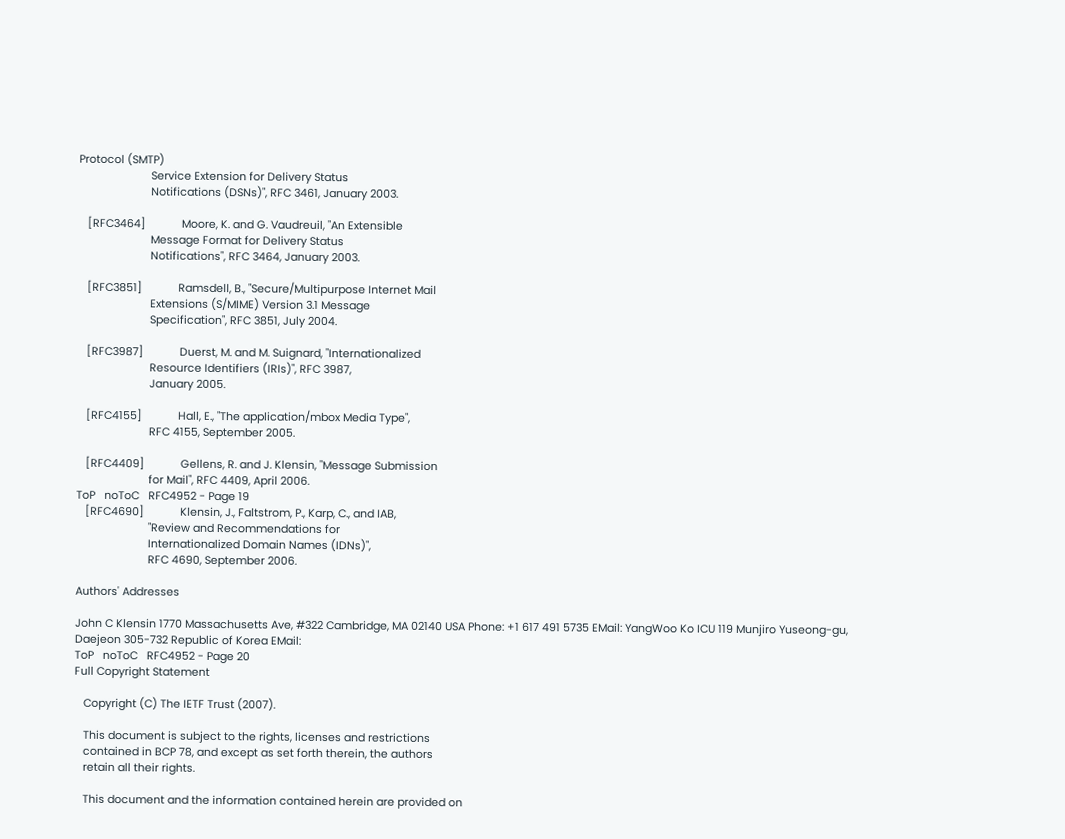Protocol (SMTP)
                        Service Extension for Delivery Status
                        Notifications (DSNs)", RFC 3461, January 2003.

   [RFC3464]            Moore, K. and G. Vaudreuil, "An Extensible
                        Message Format for Delivery Status
                        Notifications", RFC 3464, January 2003.

   [RFC3851]            Ramsdell, B., "Secure/Multipurpose Internet Mail
                        Extensions (S/MIME) Version 3.1 Message
                        Specification", RFC 3851, July 2004.

   [RFC3987]            Duerst, M. and M. Suignard, "Internationalized
                        Resource Identifiers (IRIs)", RFC 3987,
                        January 2005.

   [RFC4155]            Hall, E., "The application/mbox Media Type",
                        RFC 4155, September 2005.

   [RFC4409]            Gellens, R. and J. Klensin, "Message Submission
                        for Mail", RFC 4409, April 2006.
ToP   noToC   RFC4952 - Page 19
   [RFC4690]            Klensin, J., Faltstrom, P., Karp, C., and IAB,
                        "Review and Recommendations for
                        Internationalized Domain Names (IDNs)",
                        RFC 4690, September 2006.

Authors' Addresses

John C Klensin 1770 Massachusetts Ave, #322 Cambridge, MA 02140 USA Phone: +1 617 491 5735 EMail: YangWoo Ko ICU 119 Munjiro Yuseong-gu, Daejeon 305-732 Republic of Korea EMail:
ToP   noToC   RFC4952 - Page 20
Full Copyright Statement

   Copyright (C) The IETF Trust (2007).

   This document is subject to the rights, licenses and restrictions
   contained in BCP 78, and except as set forth therein, the authors
   retain all their rights.

   This document and the information contained herein are provided on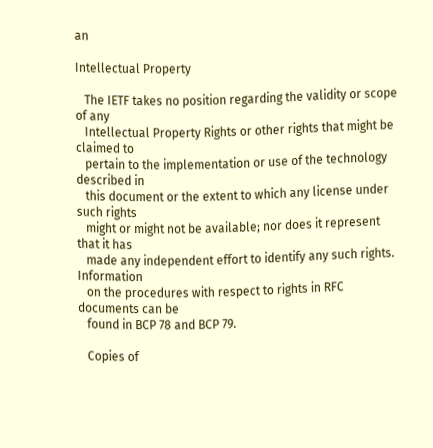an

Intellectual Property

   The IETF takes no position regarding the validity or scope of any
   Intellectual Property Rights or other rights that might be claimed to
   pertain to the implementation or use of the technology described in
   this document or the extent to which any license under such rights
   might or might not be available; nor does it represent that it has
   made any independent effort to identify any such rights.  Information
   on the procedures with respect to rights in RFC documents can be
   found in BCP 78 and BCP 79.

   Copies of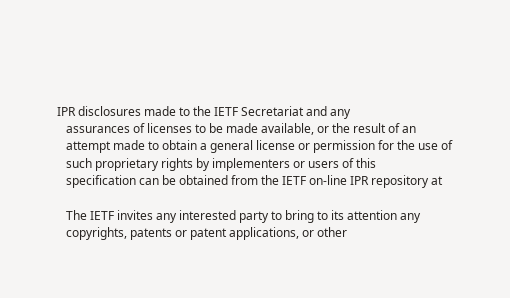IPR disclosures made to the IETF Secretariat and any
   assurances of licenses to be made available, or the result of an
   attempt made to obtain a general license or permission for the use of
   such proprietary rights by implementers or users of this
   specification can be obtained from the IETF on-line IPR repository at

   The IETF invites any interested party to bring to its attention any
   copyrights, patents or patent applications, or other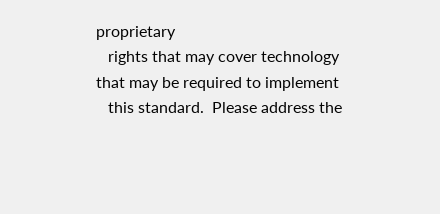proprietary
   rights that may cover technology that may be required to implement
   this standard.  Please address the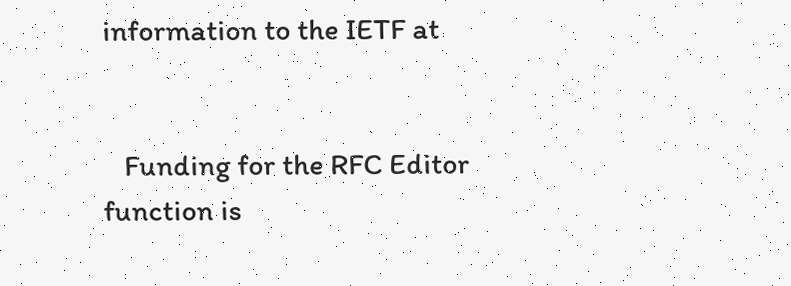information to the IETF at


   Funding for the RFC Editor function is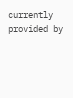currently provided by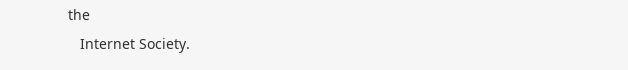the
   Internet Society.